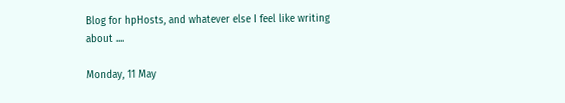Blog for hpHosts, and whatever else I feel like writing about ....

Monday, 11 May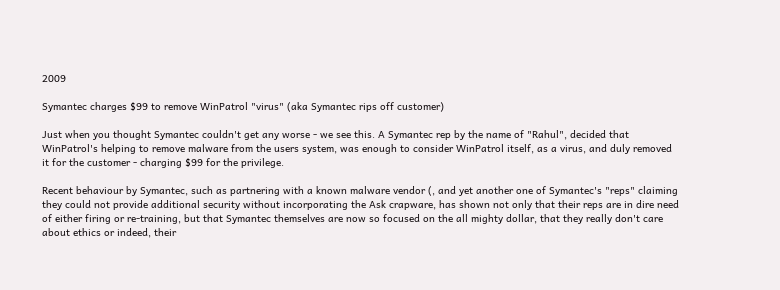2009

Symantec charges $99 to remove WinPatrol "virus" (aka Symantec rips off customer)

Just when you thought Symantec couldn't get any worse - we see this. A Symantec rep by the name of "Rahul", decided that WinPatrol's helping to remove malware from the users system, was enough to consider WinPatrol itself, as a virus, and duly removed it for the customer - charging $99 for the privilege.

Recent behaviour by Symantec, such as partnering with a known malware vendor (, and yet another one of Symantec's "reps" claiming they could not provide additional security without incorporating the Ask crapware, has shown not only that their reps are in dire need of either firing or re-training, but that Symantec themselves are now so focused on the all mighty dollar, that they really don't care about ethics or indeed, their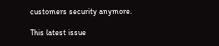customers security anymore.

This latest issue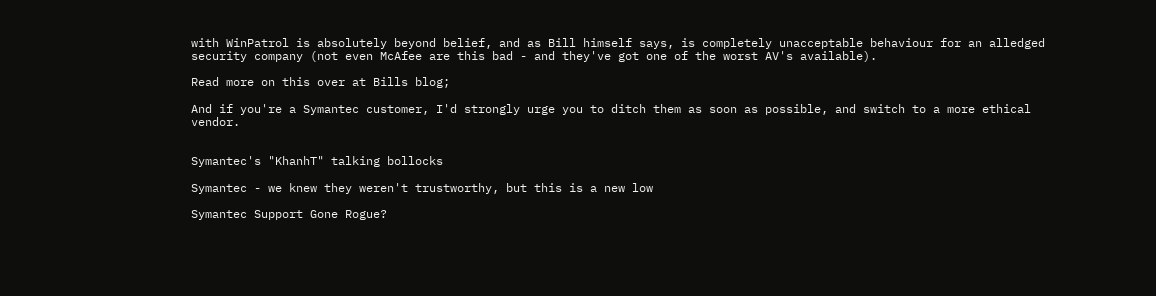with WinPatrol is absolutely beyond belief, and as Bill himself says, is completely unacceptable behaviour for an alledged security company (not even McAfee are this bad - and they've got one of the worst AV's available).

Read more on this over at Bills blog;

And if you're a Symantec customer, I'd strongly urge you to ditch them as soon as possible, and switch to a more ethical vendor.


Symantec's "KhanhT" talking bollocks

Symantec - we knew they weren't trustworthy, but this is a new low

Symantec Support Gone Rogue?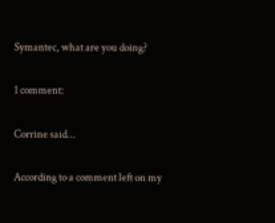Symantec, what are you doing?

1 comment:

Corrine said...

According to a comment left on my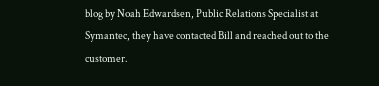blog by Noah Edwardsen, Public Relations Specialist at Symantec, they have contacted Bill and reached out to the customer.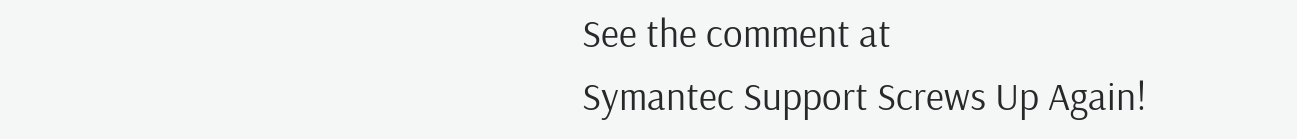See the comment at
Symantec Support Screws Up Again!